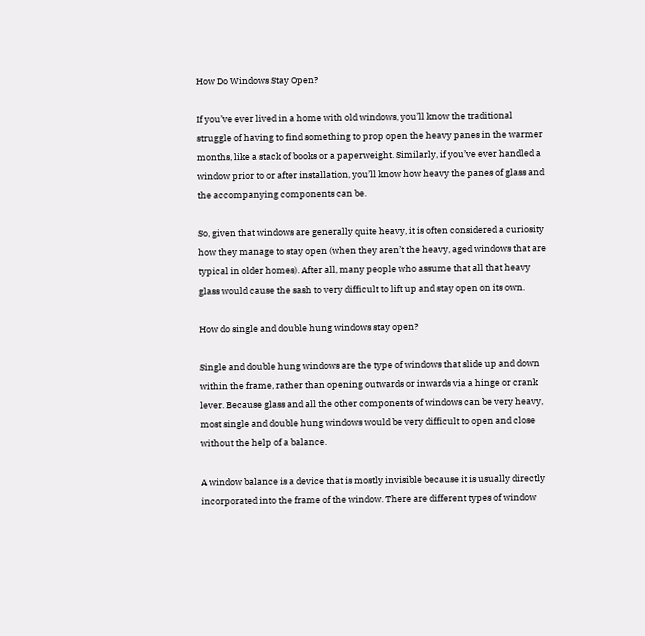How Do Windows Stay Open?

If you’ve ever lived in a home with old windows, you’ll know the traditional struggle of having to find something to prop open the heavy panes in the warmer months, like a stack of books or a paperweight. Similarly, if you’ve ever handled a window prior to or after installation, you’ll know how heavy the panes of glass and the accompanying components can be.

So, given that windows are generally quite heavy, it is often considered a curiosity how they manage to stay open (when they aren’t the heavy, aged windows that are typical in older homes). After all, many people who assume that all that heavy glass would cause the sash to very difficult to lift up and stay open on its own.

How do single and double hung windows stay open?

Single and double hung windows are the type of windows that slide up and down within the frame, rather than opening outwards or inwards via a hinge or crank lever. Because glass and all the other components of windows can be very heavy, most single and double hung windows would be very difficult to open and close without the help of a balance.

A window balance is a device that is mostly invisible because it is usually directly incorporated into the frame of the window. There are different types of window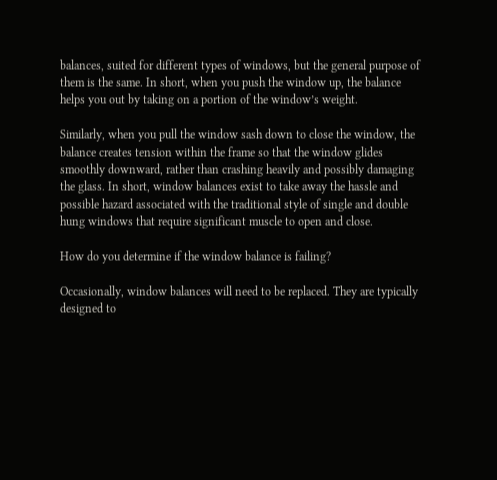balances, suited for different types of windows, but the general purpose of them is the same. In short, when you push the window up, the balance helps you out by taking on a portion of the window’s weight.

Similarly, when you pull the window sash down to close the window, the balance creates tension within the frame so that the window glides smoothly downward, rather than crashing heavily and possibly damaging the glass. In short, window balances exist to take away the hassle and possible hazard associated with the traditional style of single and double hung windows that require significant muscle to open and close.

How do you determine if the window balance is failing?

Occasionally, window balances will need to be replaced. They are typically designed to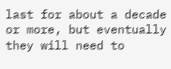last for about a decade or more, but eventually they will need to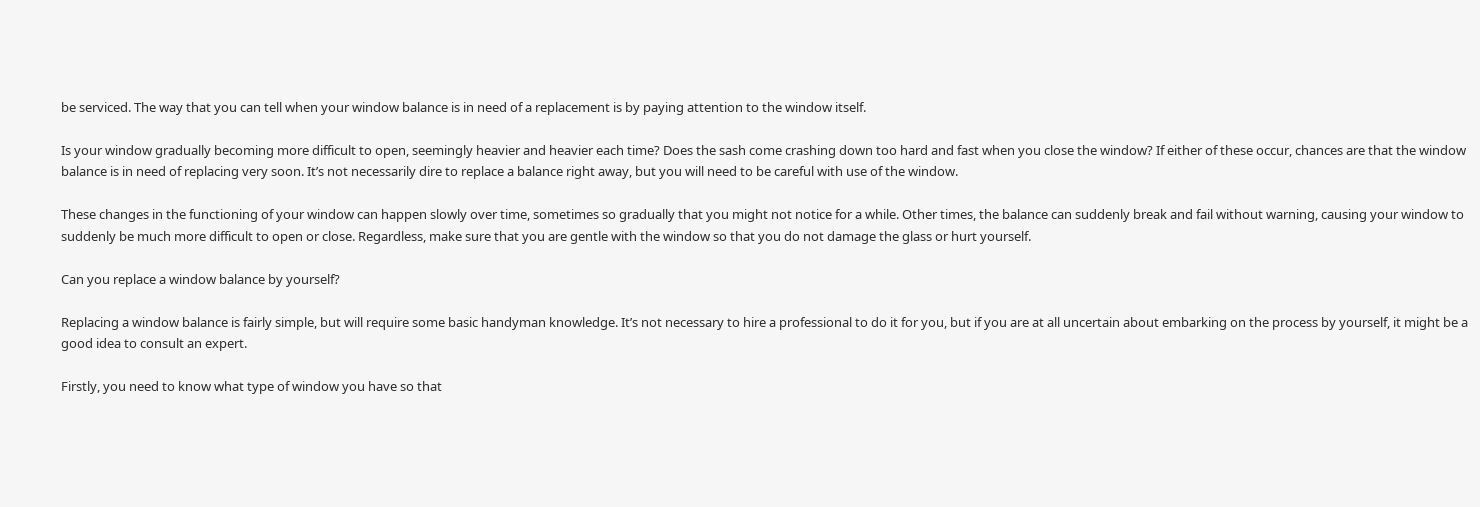be serviced. The way that you can tell when your window balance is in need of a replacement is by paying attention to the window itself.

Is your window gradually becoming more difficult to open, seemingly heavier and heavier each time? Does the sash come crashing down too hard and fast when you close the window? If either of these occur, chances are that the window balance is in need of replacing very soon. It’s not necessarily dire to replace a balance right away, but you will need to be careful with use of the window.

These changes in the functioning of your window can happen slowly over time, sometimes so gradually that you might not notice for a while. Other times, the balance can suddenly break and fail without warning, causing your window to suddenly be much more difficult to open or close. Regardless, make sure that you are gentle with the window so that you do not damage the glass or hurt yourself.

Can you replace a window balance by yourself?

Replacing a window balance is fairly simple, but will require some basic handyman knowledge. It’s not necessary to hire a professional to do it for you, but if you are at all uncertain about embarking on the process by yourself, it might be a good idea to consult an expert.

Firstly, you need to know what type of window you have so that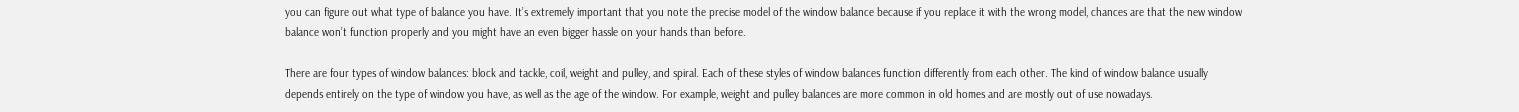you can figure out what type of balance you have. It’s extremely important that you note the precise model of the window balance because if you replace it with the wrong model, chances are that the new window balance won’t function properly and you might have an even bigger hassle on your hands than before.

There are four types of window balances: block and tackle, coil, weight and pulley, and spiral. Each of these styles of window balances function differently from each other. The kind of window balance usually depends entirely on the type of window you have, as well as the age of the window. For example, weight and pulley balances are more common in old homes and are mostly out of use nowadays.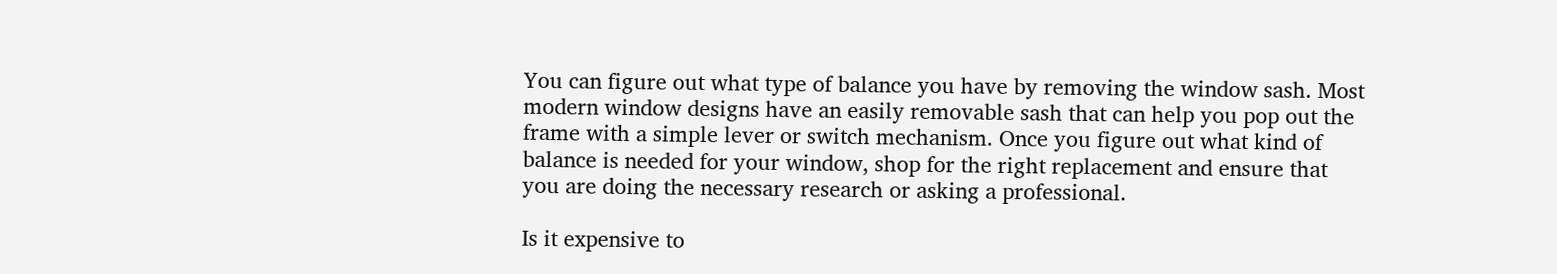You can figure out what type of balance you have by removing the window sash. Most modern window designs have an easily removable sash that can help you pop out the frame with a simple lever or switch mechanism. Once you figure out what kind of balance is needed for your window, shop for the right replacement and ensure that you are doing the necessary research or asking a professional.

Is it expensive to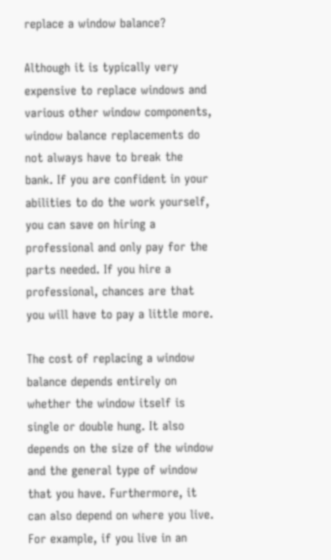replace a window balance?

Although it is typically very expensive to replace windows and various other window components, window balance replacements do not always have to break the bank. If you are confident in your abilities to do the work yourself, you can save on hiring a professional and only pay for the parts needed. If you hire a professional, chances are that you will have to pay a little more.

The cost of replacing a window balance depends entirely on whether the window itself is single or double hung. It also depends on the size of the window and the general type of window that you have. Furthermore, it can also depend on where you live. For example, if you live in an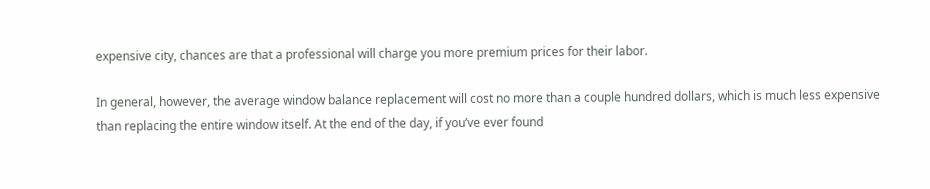expensive city, chances are that a professional will charge you more premium prices for their labor.

In general, however, the average window balance replacement will cost no more than a couple hundred dollars, which is much less expensive than replacing the entire window itself. At the end of the day, if you’ve ever found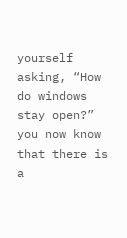yourself asking, “How do windows stay open?” you now know that there is a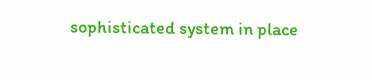sophisticated system in place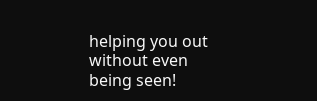helping you out without even being seen!